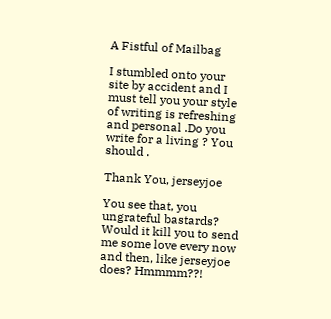A Fistful of Mailbag

I stumbled onto your site by accident and I must tell you your style of writing is refreshing and personal .Do you write for a living ? You should .

Thank You, jerseyjoe

You see that, you ungrateful bastards? Would it kill you to send me some love every now and then, like jerseyjoe does? Hmmmm??!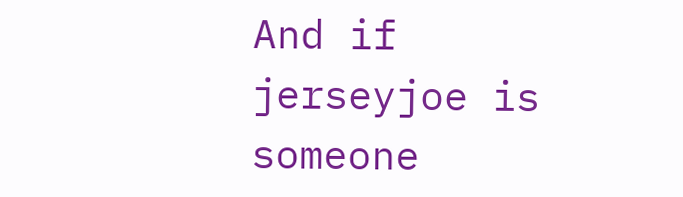And if jerseyjoe is someone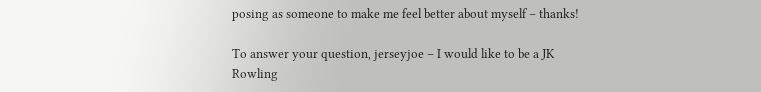posing as someone to make me feel better about myself – thanks!

To answer your question, jerseyjoe – I would like to be a JK Rowling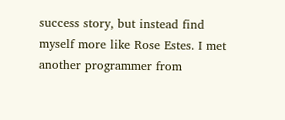success story, but instead find myself more like Rose Estes. I met another programmer from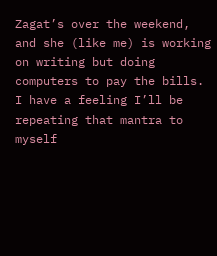Zagat’s over the weekend, and she (like me) is working on writing but doing computers to pay the bills. I have a feeling I’ll be repeating that mantra to myself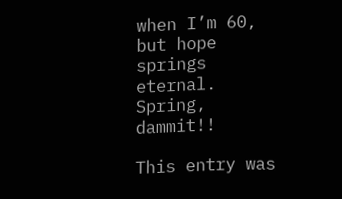when I’m 60, but hope springs eternal. Spring, dammit!!

This entry was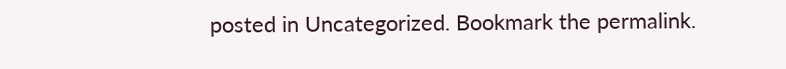posted in Uncategorized. Bookmark the permalink.